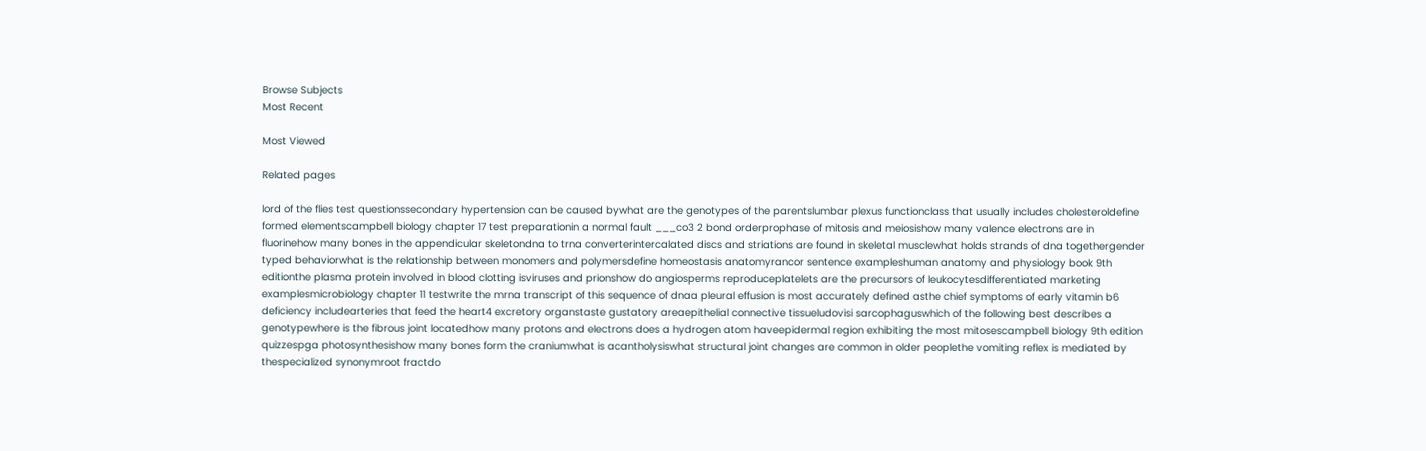Browse Subjects
Most Recent

Most Viewed

Related pages

lord of the flies test questionssecondary hypertension can be caused bywhat are the genotypes of the parentslumbar plexus functionclass that usually includes cholesteroldefine formed elementscampbell biology chapter 17 test preparationin a normal fault ___co3 2 bond orderprophase of mitosis and meiosishow many valence electrons are in fluorinehow many bones in the appendicular skeletondna to trna converterintercalated discs and striations are found in skeletal musclewhat holds strands of dna togethergender typed behaviorwhat is the relationship between monomers and polymersdefine homeostasis anatomyrancor sentence exampleshuman anatomy and physiology book 9th editionthe plasma protein involved in blood clotting isviruses and prionshow do angiosperms reproduceplatelets are the precursors of leukocytesdifferentiated marketing examplesmicrobiology chapter 11 testwrite the mrna transcript of this sequence of dnaa pleural effusion is most accurately defined asthe chief symptoms of early vitamin b6 deficiency includearteries that feed the heart4 excretory organstaste gustatory areaepithelial connective tissueludovisi sarcophaguswhich of the following best describes a genotypewhere is the fibrous joint locatedhow many protons and electrons does a hydrogen atom haveepidermal region exhibiting the most mitosescampbell biology 9th edition quizzespga photosynthesishow many bones form the craniumwhat is acantholysiswhat structural joint changes are common in older peoplethe vomiting reflex is mediated by thespecialized synonymroot fractdo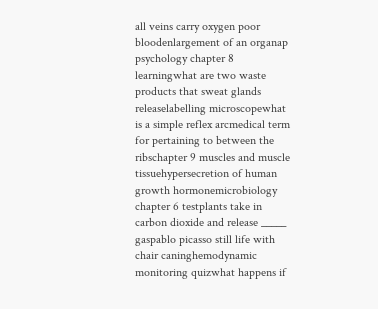all veins carry oxygen poor bloodenlargement of an organap psychology chapter 8 learningwhat are two waste products that sweat glands releaselabelling microscopewhat is a simple reflex arcmedical term for pertaining to between the ribschapter 9 muscles and muscle tissuehypersecretion of human growth hormonemicrobiology chapter 6 testplants take in carbon dioxide and release _____ gaspablo picasso still life with chair caninghemodynamic monitoring quizwhat happens if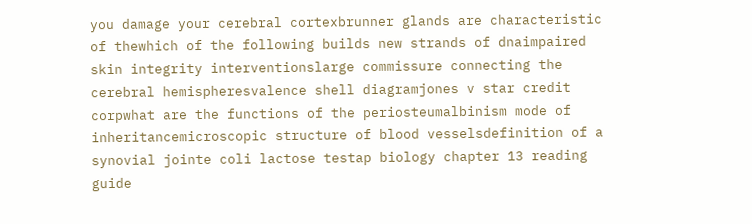you damage your cerebral cortexbrunner glands are characteristic of thewhich of the following builds new strands of dnaimpaired skin integrity interventionslarge commissure connecting the cerebral hemispheresvalence shell diagramjones v star credit corpwhat are the functions of the periosteumalbinism mode of inheritancemicroscopic structure of blood vesselsdefinition of a synovial jointe coli lactose testap biology chapter 13 reading guide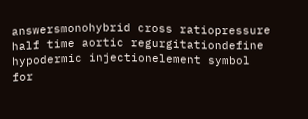answersmonohybrid cross ratiopressure half time aortic regurgitationdefine hypodermic injectionelement symbol for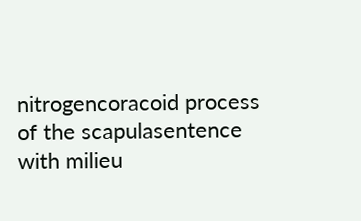nitrogencoracoid process of the scapulasentence with milieu